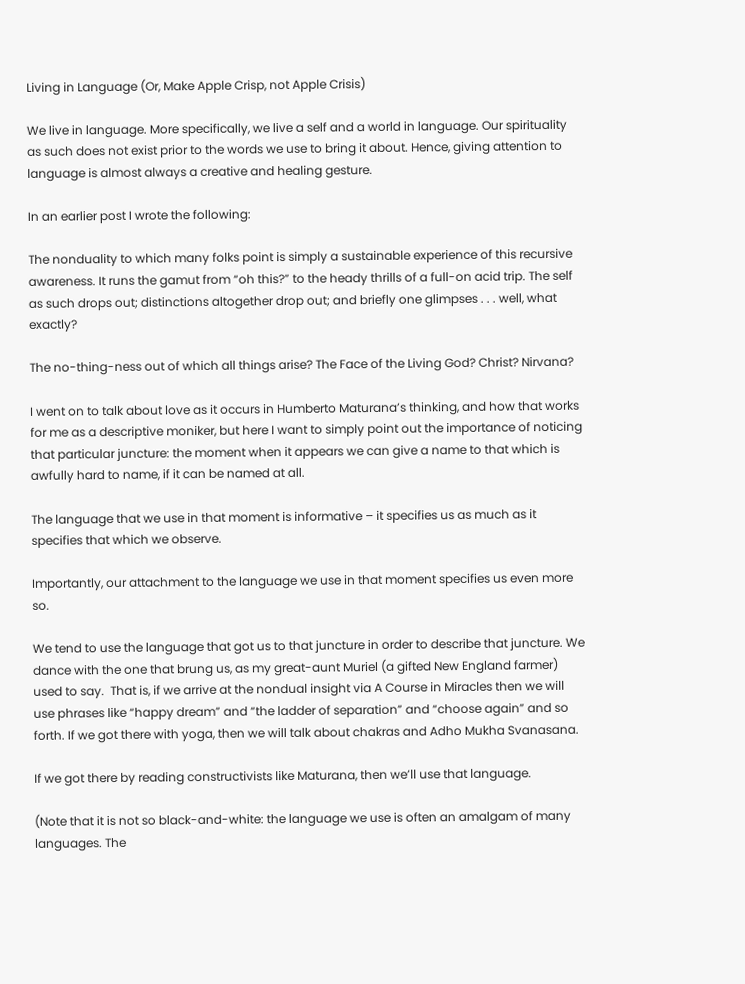Living in Language (Or, Make Apple Crisp, not Apple Crisis)

We live in language. More specifically, we live a self and a world in language. Our spirituality as such does not exist prior to the words we use to bring it about. Hence, giving attention to language is almost always a creative and healing gesture.

In an earlier post I wrote the following:

The nonduality to which many folks point is simply a sustainable experience of this recursive awareness. It runs the gamut from “oh this?” to the heady thrills of a full-on acid trip. The self as such drops out; distinctions altogether drop out; and briefly one glimpses . . . well, what exactly?

The no-thing-ness out of which all things arise? The Face of the Living God? Christ? Nirvana?

I went on to talk about love as it occurs in Humberto Maturana’s thinking, and how that works for me as a descriptive moniker, but here I want to simply point out the importance of noticing that particular juncture: the moment when it appears we can give a name to that which is awfully hard to name, if it can be named at all.

The language that we use in that moment is informative – it specifies us as much as it specifies that which we observe.

Importantly, our attachment to the language we use in that moment specifies us even more so.

We tend to use the language that got us to that juncture in order to describe that juncture. We dance with the one that brung us, as my great-aunt Muriel (a gifted New England farmer) used to say.  That is, if we arrive at the nondual insight via A Course in Miracles then we will use phrases like “happy dream” and “the ladder of separation” and “choose again” and so forth. If we got there with yoga, then we will talk about chakras and Adho Mukha Svanasana.

If we got there by reading constructivists like Maturana, then we’ll use that language.

(Note that it is not so black-and-white: the language we use is often an amalgam of many languages. The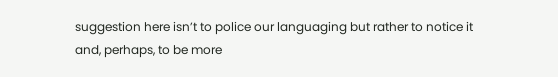suggestion here isn’t to police our languaging but rather to notice it and, perhaps, to be more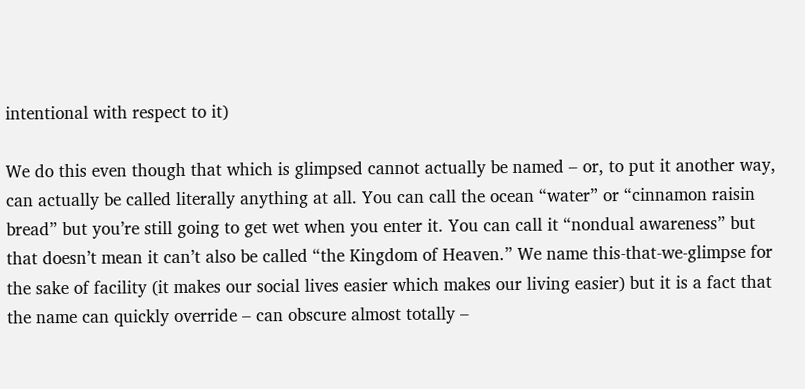intentional with respect to it)

We do this even though that which is glimpsed cannot actually be named – or, to put it another way, can actually be called literally anything at all. You can call the ocean “water” or “cinnamon raisin bread” but you’re still going to get wet when you enter it. You can call it “nondual awareness” but that doesn’t mean it can’t also be called “the Kingdom of Heaven.” We name this-that-we-glimpse for the sake of facility (it makes our social lives easier which makes our living easier) but it is a fact that the name can quickly override – can obscure almost totally –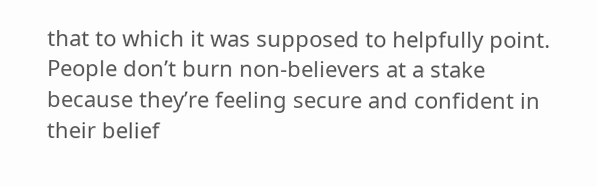that to which it was supposed to helpfully point. People don’t burn non-believers at a stake because they’re feeling secure and confident in their belief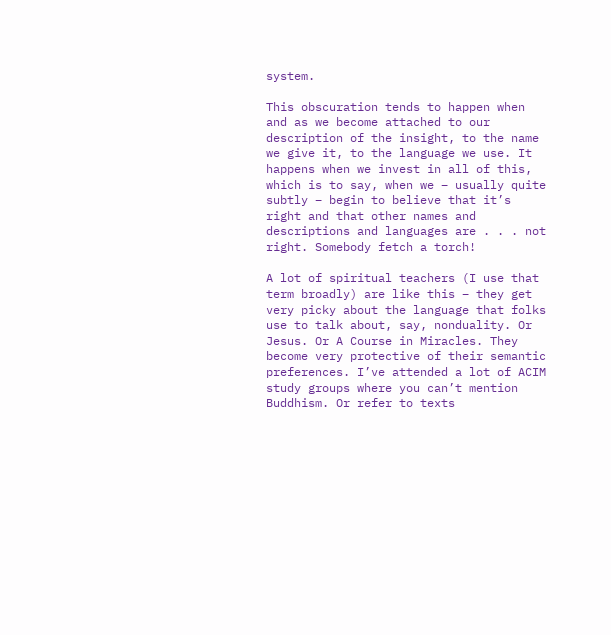system.

This obscuration tends to happen when and as we become attached to our description of the insight, to the name we give it, to the language we use. It happens when we invest in all of this, which is to say, when we – usually quite subtly – begin to believe that it’s right and that other names and descriptions and languages are . . . not right. Somebody fetch a torch!

A lot of spiritual teachers (I use that term broadly) are like this – they get very picky about the language that folks use to talk about, say, nonduality. Or Jesus. Or A Course in Miracles. They become very protective of their semantic preferences. I’ve attended a lot of ACIM study groups where you can’t mention Buddhism. Or refer to texts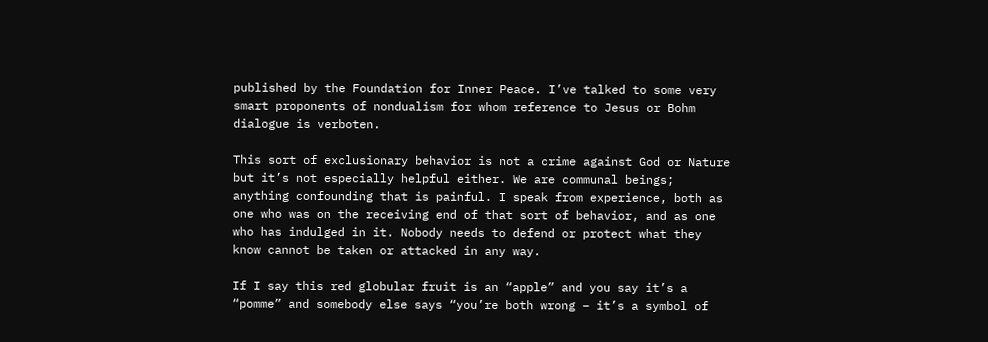published by the Foundation for Inner Peace. I’ve talked to some very smart proponents of nondualism for whom reference to Jesus or Bohm dialogue is verboten.

This sort of exclusionary behavior is not a crime against God or Nature but it’s not especially helpful either. We are communal beings; anything confounding that is painful. I speak from experience, both as one who was on the receiving end of that sort of behavior, and as one who has indulged in it. Nobody needs to defend or protect what they know cannot be taken or attacked in any way.

If I say this red globular fruit is an “apple” and you say it’s a “pomme” and somebody else says “you’re both wrong – it’s a symbol of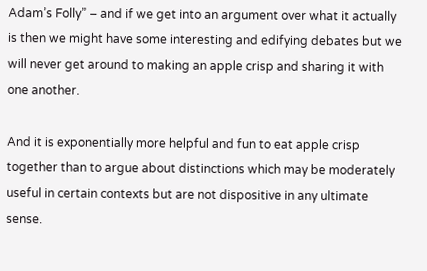Adam’s Folly” – and if we get into an argument over what it actually is then we might have some interesting and edifying debates but we will never get around to making an apple crisp and sharing it with one another.

And it is exponentially more helpful and fun to eat apple crisp together than to argue about distinctions which may be moderately useful in certain contexts but are not dispositive in any ultimate sense.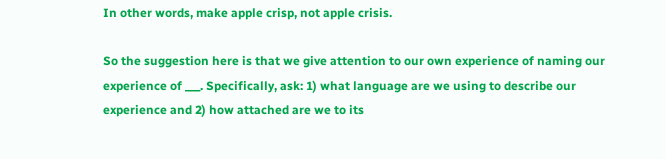In other words, make apple crisp, not apple crisis.

So the suggestion here is that we give attention to our own experience of naming our experience of ___. Specifically, ask: 1) what language are we using to describe our experience and 2) how attached are we to its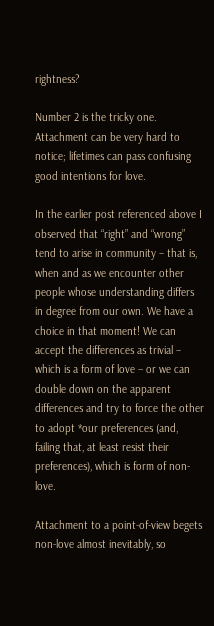rightness?

Number 2 is the tricky one. Attachment can be very hard to notice; lifetimes can pass confusing good intentions for love.

In the earlier post referenced above I observed that “right” and “wrong” tend to arise in community – that is, when and as we encounter other people whose understanding differs in degree from our own. We have a choice in that moment! We can accept the differences as trivial – which is a form of love – or we can double down on the apparent differences and try to force the other to adopt *our preferences (and, failing that, at least resist their preferences), which is form of non-love.

Attachment to a point-of-view begets non-love almost inevitably, so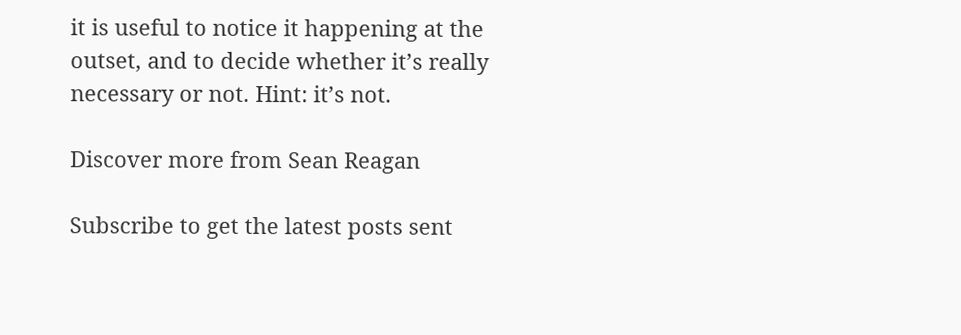it is useful to notice it happening at the outset, and to decide whether it’s really necessary or not. Hint: it’s not.

Discover more from Sean Reagan

Subscribe to get the latest posts sent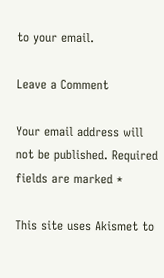to your email.

Leave a Comment

Your email address will not be published. Required fields are marked *

This site uses Akismet to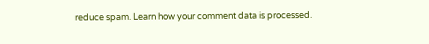reduce spam. Learn how your comment data is processed.